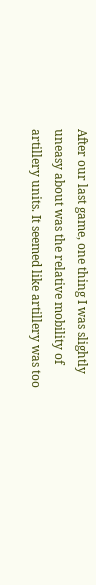After our last game, one thing I was slightly uneasy about was the relative mobility of artillery units. It seemed like artillery was too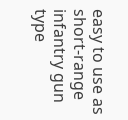easy to use as short-range infantry gun type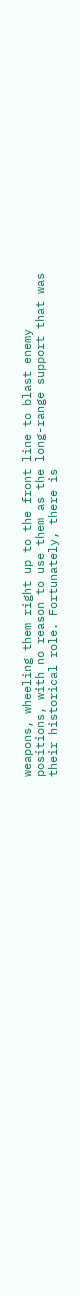weapons, wheeling them right up to the front line to blast enemy positions, with no reason to use them as the long-range support that was their historical role. Fortunately, there is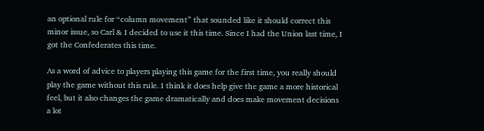an optional rule for “column movement” that sounded like it should correct this minor issue, so Carl & I decided to use it this time. Since I had the Union last time, I got the Confederates this time.

As a word of advice to players playing this game for the first time, you really should play the game without this rule. I think it does help give the game a more historical feel, but it also changes the game dramatically and does make movement decisions a lot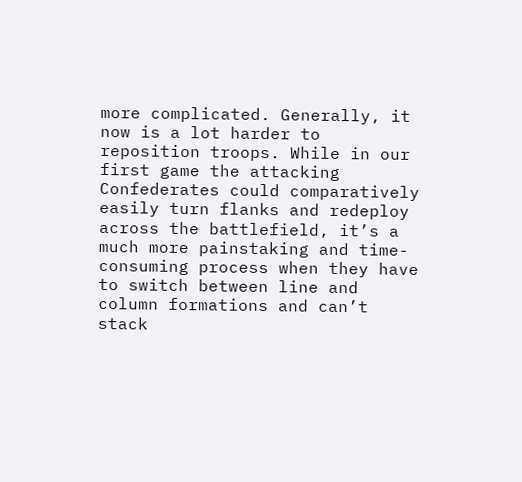more complicated. Generally, it now is a lot harder to reposition troops. While in our first game the attacking Confederates could comparatively easily turn flanks and redeploy across the battlefield, it’s a much more painstaking and time-consuming process when they have to switch between line and column formations and can’t stack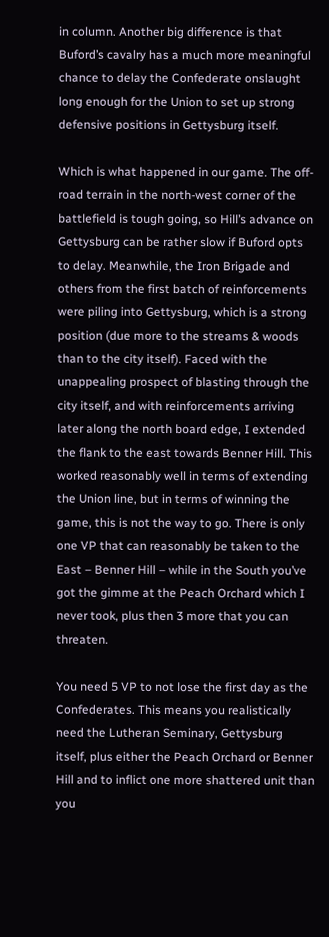in column. Another big difference is that Buford’s cavalry has a much more meaningful chance to delay the Confederate onslaught long enough for the Union to set up strong defensive positions in Gettysburg itself.

Which is what happened in our game. The off-road terrain in the north-west corner of the battlefield is tough going, so Hill’s advance on Gettysburg can be rather slow if Buford opts to delay. Meanwhile, the Iron Brigade and others from the first batch of reinforcements were piling into Gettysburg, which is a strong position (due more to the streams & woods than to the city itself). Faced with the unappealing prospect of blasting through the city itself, and with reinforcements arriving later along the north board edge, I extended the flank to the east towards Benner Hill. This worked reasonably well in terms of extending the Union line, but in terms of winning the game, this is not the way to go. There is only one VP that can reasonably be taken to the East – Benner Hill – while in the South you’ve got the gimme at the Peach Orchard which I never took, plus then 3 more that you can threaten.

You need 5 VP to not lose the first day as the Confederates. This means you realistically need the Lutheran Seminary, Gettysburg itself, plus either the Peach Orchard or Benner Hill and to inflict one more shattered unit than you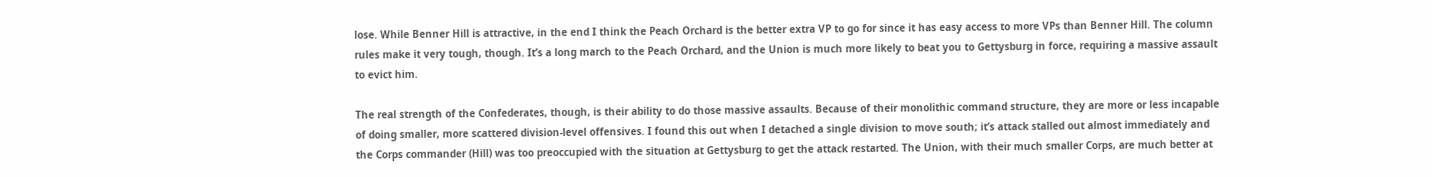lose. While Benner Hill is attractive, in the end I think the Peach Orchard is the better extra VP to go for since it has easy access to more VPs than Benner Hill. The column rules make it very tough, though. It’s a long march to the Peach Orchard, and the Union is much more likely to beat you to Gettysburg in force, requiring a massive assault to evict him.

The real strength of the Confederates, though, is their ability to do those massive assaults. Because of their monolithic command structure, they are more or less incapable of doing smaller, more scattered division-level offensives. I found this out when I detached a single division to move south; it’s attack stalled out almost immediately and the Corps commander (Hill) was too preoccupied with the situation at Gettysburg to get the attack restarted. The Union, with their much smaller Corps, are much better at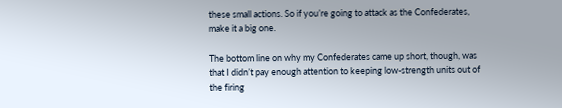these small actions. So if you’re going to attack as the Confederates, make it a big one.

The bottom line on why my Confederates came up short, though, was that I didn’t pay enough attention to keeping low-strength units out of the firing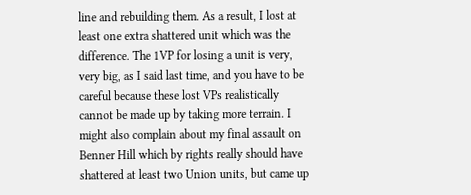line and rebuilding them. As a result, I lost at least one extra shattered unit which was the difference. The 1VP for losing a unit is very, very big, as I said last time, and you have to be careful because these lost VPs realistically cannot be made up by taking more terrain. I might also complain about my final assault on Benner Hill which by rights really should have shattered at least two Union units, but came up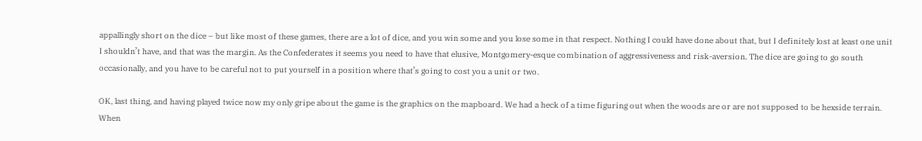appallingly short on the dice – but like most of these games, there are a lot of dice, and you win some and you lose some in that respect. Nothing I could have done about that, but I definitely lost at least one unit I shouldn’t have, and that was the margin. As the Confederates it seems you need to have that elusive, Montgomery-esque combination of aggressiveness and risk-aversion. The dice are going to go south occasionally, and you have to be careful not to put yourself in a position where that’s going to cost you a unit or two.

OK, last thing, and having played twice now my only gripe about the game is the graphics on the mapboard. We had a heck of a time figuring out when the woods are or are not supposed to be hexside terrain. When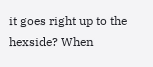it goes right up to the hexside? When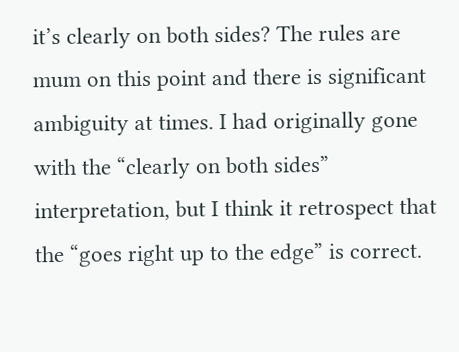it’s clearly on both sides? The rules are mum on this point and there is significant ambiguity at times. I had originally gone with the “clearly on both sides” interpretation, but I think it retrospect that the “goes right up to the edge” is correct.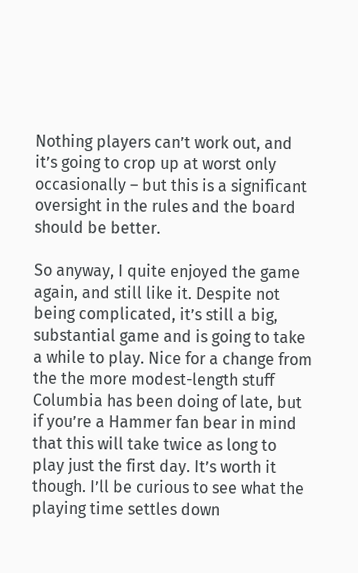Nothing players can’t work out, and it’s going to crop up at worst only occasionally – but this is a significant oversight in the rules and the board should be better.

So anyway, I quite enjoyed the game again, and still like it. Despite not being complicated, it’s still a big, substantial game and is going to take a while to play. Nice for a change from the the more modest-length stuff Columbia has been doing of late, but if you’re a Hammer fan bear in mind that this will take twice as long to play just the first day. It’s worth it though. I’ll be curious to see what the playing time settles down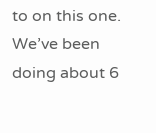to on this one. We’ve been doing about 6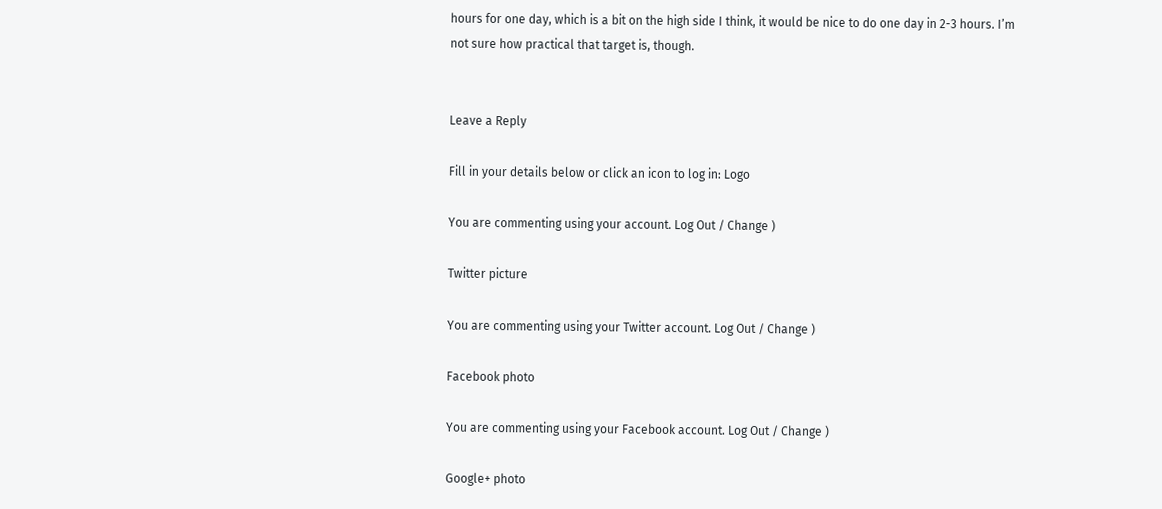hours for one day, which is a bit on the high side I think, it would be nice to do one day in 2-3 hours. I’m not sure how practical that target is, though.


Leave a Reply

Fill in your details below or click an icon to log in: Logo

You are commenting using your account. Log Out / Change )

Twitter picture

You are commenting using your Twitter account. Log Out / Change )

Facebook photo

You are commenting using your Facebook account. Log Out / Change )

Google+ photo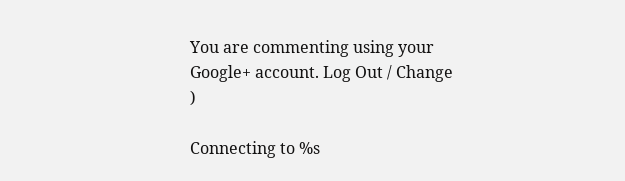You are commenting using your Google+ account. Log Out / Change )

Connecting to %s